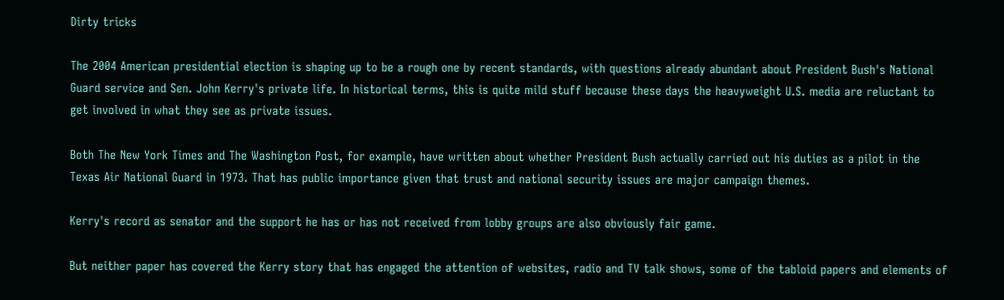Dirty tricks

The 2004 American presidential election is shaping up to be a rough one by recent standards, with questions already abundant about President Bush's National Guard service and Sen. John Kerry's private life. In historical terms, this is quite mild stuff because these days the heavyweight U.S. media are reluctant to get involved in what they see as private issues.

Both The New York Times and The Washington Post, for example, have written about whether President Bush actually carried out his duties as a pilot in the Texas Air National Guard in 1973. That has public importance given that trust and national security issues are major campaign themes.

Kerry's record as senator and the support he has or has not received from lobby groups are also obviously fair game.

But neither paper has covered the Kerry story that has engaged the attention of websites, radio and TV talk shows, some of the tabloid papers and elements of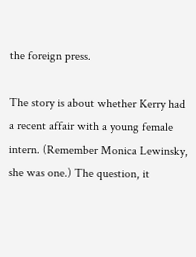the foreign press.

The story is about whether Kerry had a recent affair with a young female intern. (Remember Monica Lewinsky, she was one.) The question, it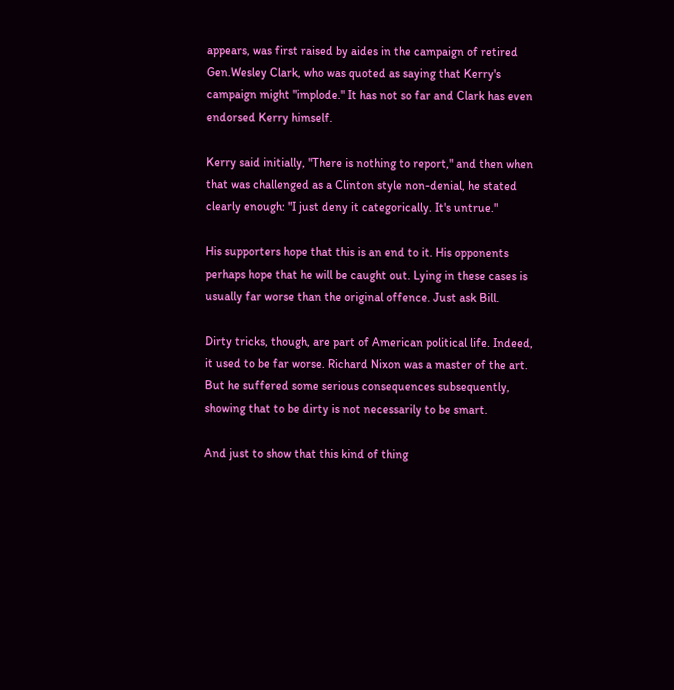appears, was first raised by aides in the campaign of retired Gen.Wesley Clark, who was quoted as saying that Kerry's campaign might "implode." It has not so far and Clark has even endorsed Kerry himself.

Kerry said initially, "There is nothing to report," and then when that was challenged as a Clinton style non-denial, he stated clearly enough: "I just deny it categorically. It's untrue."

His supporters hope that this is an end to it. His opponents perhaps hope that he will be caught out. Lying in these cases is usually far worse than the original offence. Just ask Bill.

Dirty tricks, though, are part of American political life. Indeed, it used to be far worse. Richard Nixon was a master of the art. But he suffered some serious consequences subsequently, showing that to be dirty is not necessarily to be smart.

And just to show that this kind of thing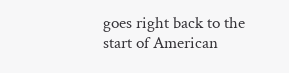goes right back to the start of American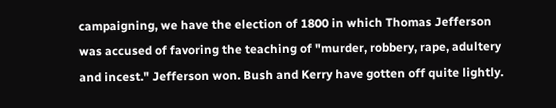campaigning, we have the election of 1800 in which Thomas Jefferson was accused of favoring the teaching of "murder, robbery, rape, adultery and incest." Jefferson won. Bush and Kerry have gotten off quite lightly.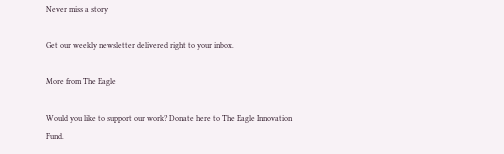Never miss a story

Get our weekly newsletter delivered right to your inbox.

More from The Eagle

Would you like to support our work? Donate here to The Eagle Innovation Fund.